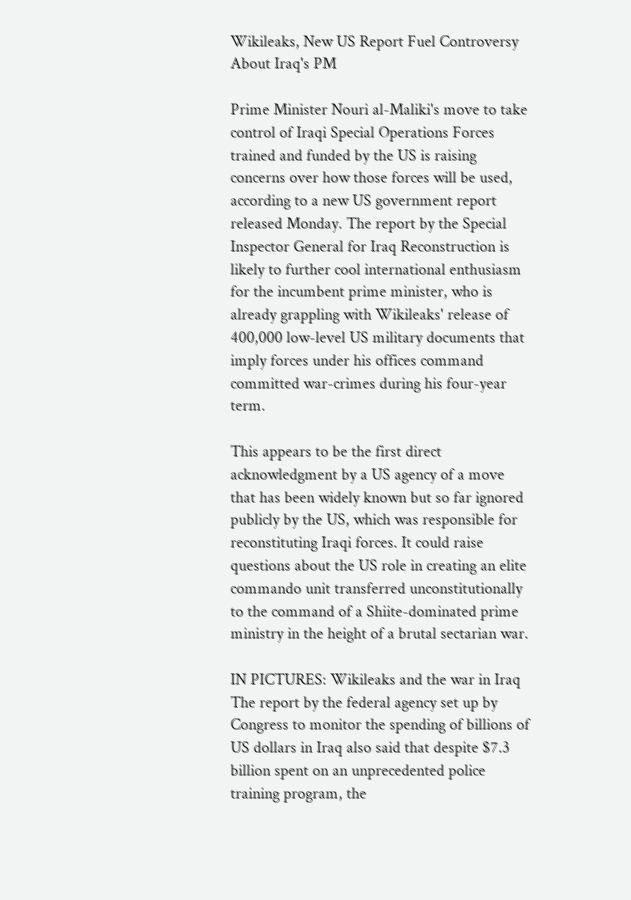Wikileaks, New US Report Fuel Controversy About Iraq's PM

Prime Minister Nouri al-Maliki's move to take control of Iraqi Special Operations Forces trained and funded by the US is raising concerns over how those forces will be used, according to a new US government report released Monday. The report by the Special Inspector General for Iraq Reconstruction is likely to further cool international enthusiasm for the incumbent prime minister, who is already grappling with Wikileaks' release of 400,000 low-level US military documents that imply forces under his offices command committed war-crimes during his four-year term.

This appears to be the first direct acknowledgment by a US agency of a move that has been widely known but so far ignored publicly by the US, which was responsible for reconstituting Iraqi forces. It could raise questions about the US role in creating an elite commando unit transferred unconstitutionally to the command of a Shiite-dominated prime ministry in the height of a brutal sectarian war.

IN PICTURES: Wikileaks and the war in Iraq The report by the federal agency set up by Congress to monitor the spending of billions of US dollars in Iraq also said that despite $7.3 billion spent on an unprecedented police training program, the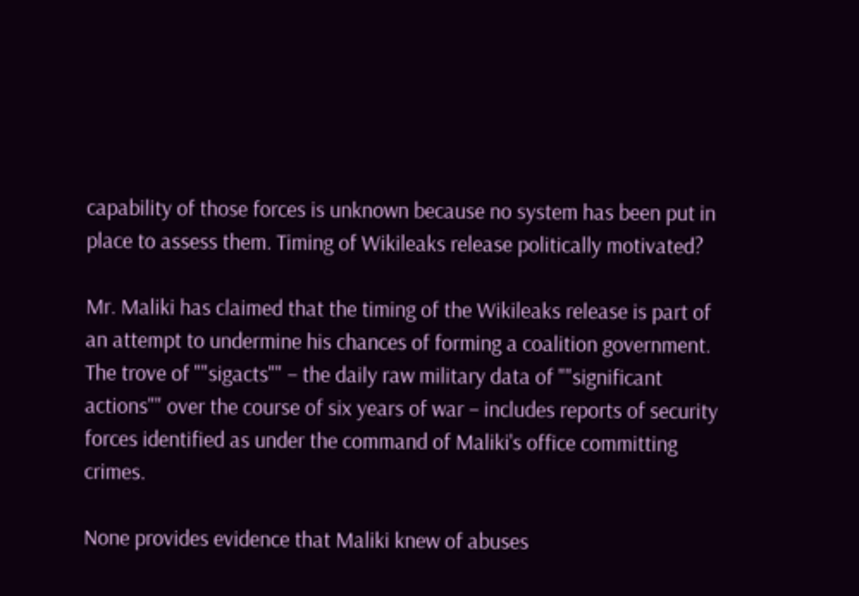capability of those forces is unknown because no system has been put in place to assess them. Timing of Wikileaks release politically motivated?

Mr. Maliki has claimed that the timing of the Wikileaks release is part of an attempt to undermine his chances of forming a coalition government. The trove of ""sigacts"" – the daily raw military data of ""significant actions"" over the course of six years of war – includes reports of security forces identified as under the command of Maliki's office committing crimes.

None provides evidence that Maliki knew of abuses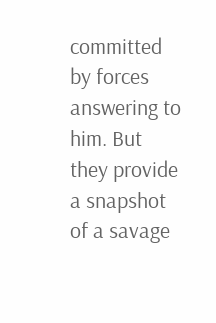committed by forces answering to him. But they provide a snapshot of a savage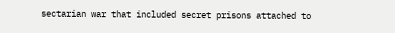sectarian war that included secret prisons attached to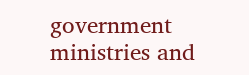government ministries and